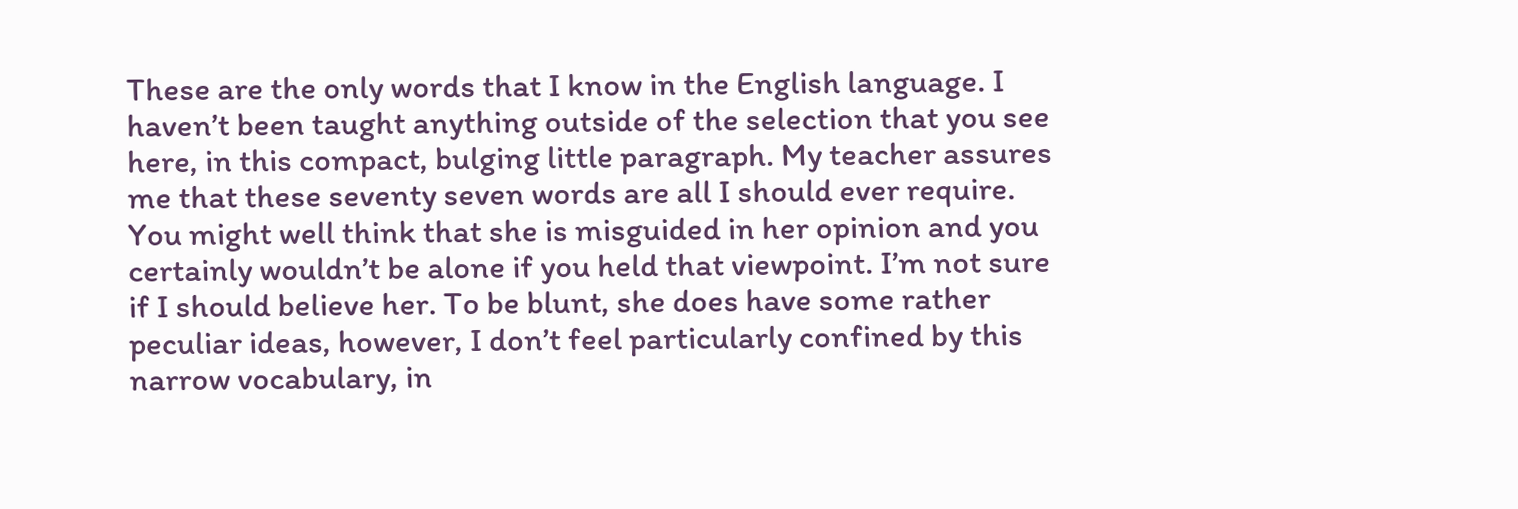These are the only words that I know in the English language. I haven’t been taught anything outside of the selection that you see here, in this compact, bulging little paragraph. My teacher assures me that these seventy seven words are all I should ever require. You might well think that she is misguided in her opinion and you certainly wouldn’t be alone if you held that viewpoint. I’m not sure if I should believe her. To be blunt, she does have some rather peculiar ideas, however, I don’t feel particularly confined by this narrow vocabulary, in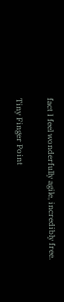fact I feel wonderfully agile, incredibly free.

Tiny Finger Point